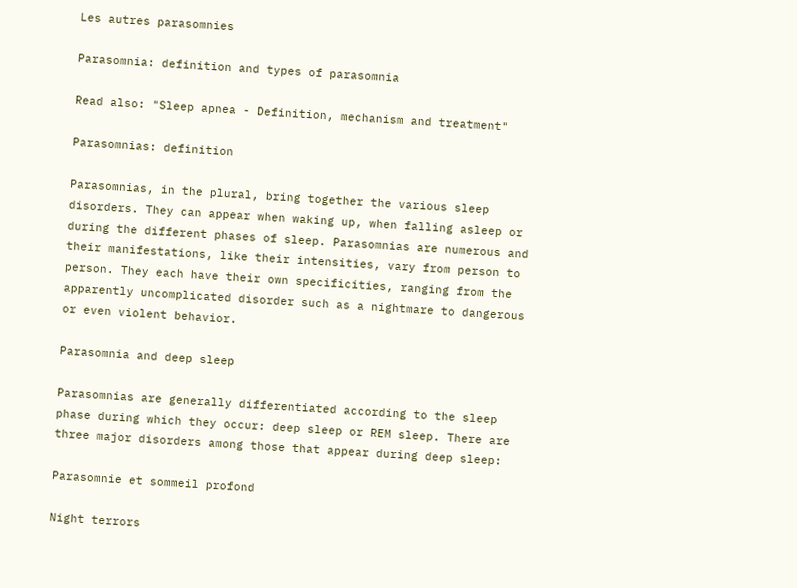Les autres parasomnies

Parasomnia: definition and types of parasomnia

Read also: "Sleep apnea - Definition, mechanism and treatment"

Parasomnias: definition

Parasomnias, in the plural, bring together the various sleep disorders. They can appear when waking up, when falling asleep or during the different phases of sleep. Parasomnias are numerous and their manifestations, like their intensities, vary from person to person. They each have their own specificities, ranging from the apparently uncomplicated disorder such as a nightmare to dangerous or even violent behavior.

Parasomnia and deep sleep

Parasomnias are generally differentiated according to the sleep phase during which they occur: deep sleep or REM sleep. There are three major disorders among those that appear during deep sleep:

Parasomnie et sommeil profond

Night terrors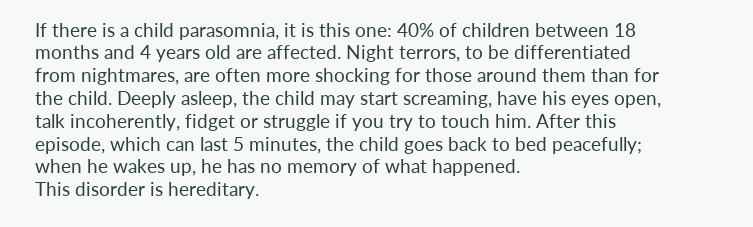If there is a child parasomnia, it is this one: 40% of children between 18 months and 4 years old are affected. Night terrors, to be differentiated from nightmares, are often more shocking for those around them than for the child. Deeply asleep, the child may start screaming, have his eyes open, talk incoherently, fidget or struggle if you try to touch him. After this episode, which can last 5 minutes, the child goes back to bed peacefully; when he wakes up, he has no memory of what happened.
This disorder is hereditary.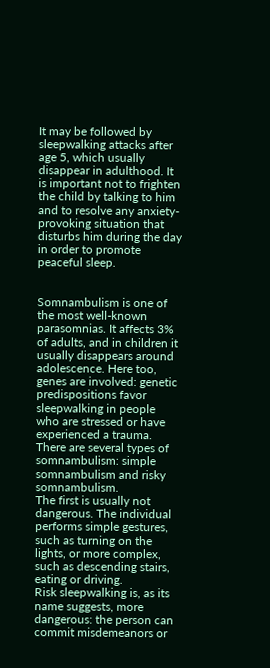It may be followed by sleepwalking attacks after age 5, which usually disappear in adulthood. It is important not to frighten the child by talking to him and to resolve any anxiety-provoking situation that disturbs him during the day in order to promote peaceful sleep.


Somnambulism is one of the most well-known parasomnias. It affects 3% of adults, and in children it usually disappears around adolescence. Here too, genes are involved: genetic predispositions favor sleepwalking in people who are stressed or have experienced a trauma. There are several types of somnambulism: simple somnambulism and risky somnambulism.
The first is usually not dangerous. The individual performs simple gestures, such as turning on the lights, or more complex, such as descending stairs, eating or driving.
Risk sleepwalking is, as its name suggests, more dangerous: the person can commit misdemeanors or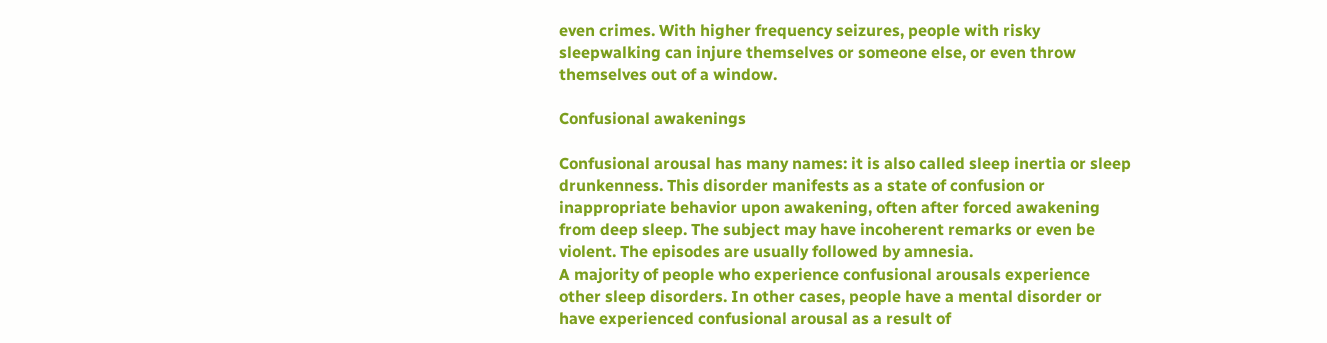even crimes. With higher frequency seizures, people with risky sleepwalking can injure themselves or someone else, or even throw themselves out of a window.

Confusional awakenings

Confusional arousal has many names: it is also called sleep inertia or sleep drunkenness. This disorder manifests as a state of confusion or inappropriate behavior upon awakening, often after forced awakening from deep sleep. The subject may have incoherent remarks or even be violent. The episodes are usually followed by amnesia.
A majority of people who experience confusional arousals experience other sleep disorders. In other cases, people have a mental disorder or have experienced confusional arousal as a result of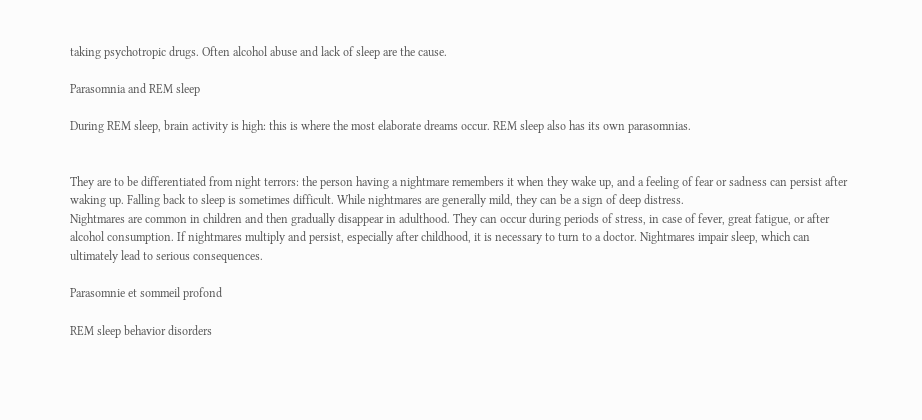taking psychotropic drugs. Often alcohol abuse and lack of sleep are the cause.

Parasomnia and REM sleep

During REM sleep, brain activity is high: this is where the most elaborate dreams occur. REM sleep also has its own parasomnias.


They are to be differentiated from night terrors: the person having a nightmare remembers it when they wake up, and a feeling of fear or sadness can persist after waking up. Falling back to sleep is sometimes difficult. While nightmares are generally mild, they can be a sign of deep distress.
Nightmares are common in children and then gradually disappear in adulthood. They can occur during periods of stress, in case of fever, great fatigue, or after alcohol consumption. If nightmares multiply and persist, especially after childhood, it is necessary to turn to a doctor. Nightmares impair sleep, which can ultimately lead to serious consequences.

Parasomnie et sommeil profond

REM sleep behavior disorders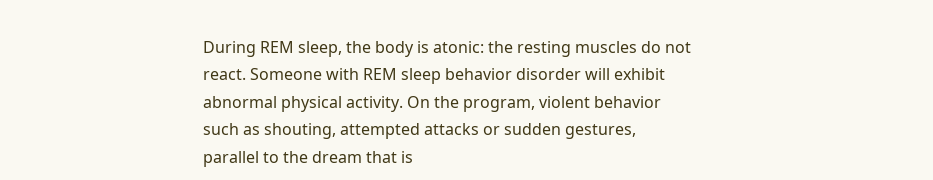During REM sleep, the body is atonic: the resting muscles do not react. Someone with REM sleep behavior disorder will exhibit abnormal physical activity. On the program, violent behavior such as shouting, attempted attacks or sudden gestures, parallel to the dream that is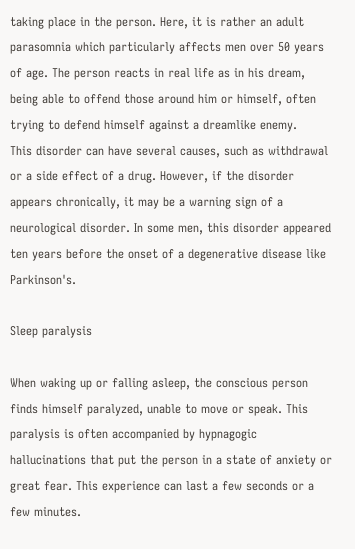taking place in the person. Here, it is rather an adult parasomnia which particularly affects men over 50 years of age. The person reacts in real life as in his dream, being able to offend those around him or himself, often trying to defend himself against a dreamlike enemy.
This disorder can have several causes, such as withdrawal or a side effect of a drug. However, if the disorder appears chronically, it may be a warning sign of a neurological disorder. In some men, this disorder appeared ten years before the onset of a degenerative disease like Parkinson's.

Sleep paralysis

When waking up or falling asleep, the conscious person finds himself paralyzed, unable to move or speak. This paralysis is often accompanied by hypnagogic hallucinations that put the person in a state of anxiety or great fear. This experience can last a few seconds or a few minutes.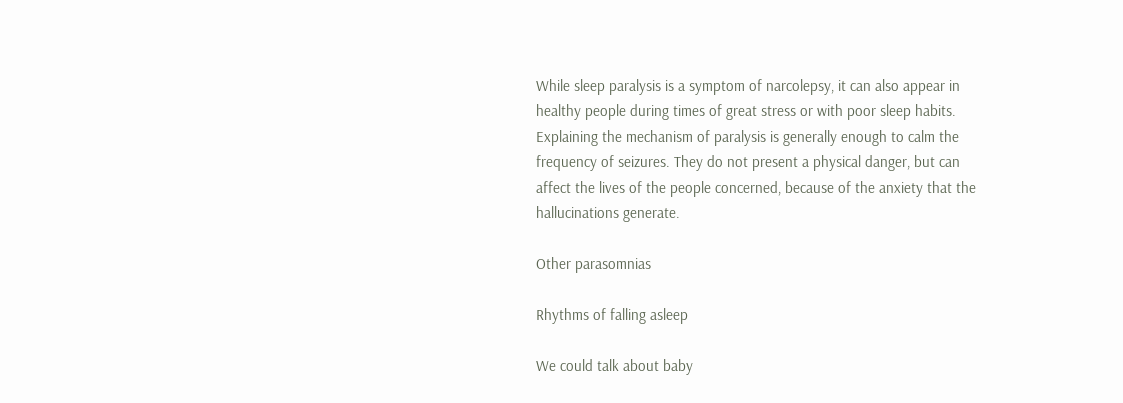While sleep paralysis is a symptom of narcolepsy, it can also appear in healthy people during times of great stress or with poor sleep habits.
Explaining the mechanism of paralysis is generally enough to calm the frequency of seizures. They do not present a physical danger, but can affect the lives of the people concerned, because of the anxiety that the hallucinations generate.

Other parasomnias

Rhythms of falling asleep

We could talk about baby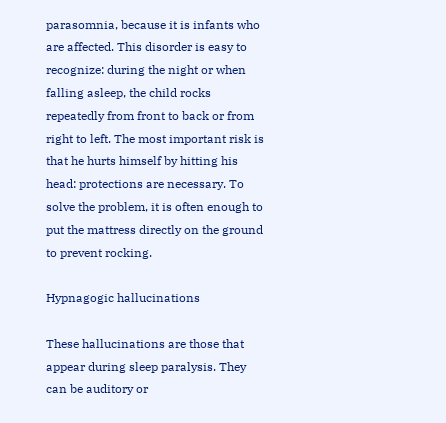parasomnia, because it is infants who are affected. This disorder is easy to recognize: during the night or when falling asleep, the child rocks repeatedly from front to back or from right to left. The most important risk is that he hurts himself by hitting his head: protections are necessary. To solve the problem, it is often enough to put the mattress directly on the ground to prevent rocking.

Hypnagogic hallucinations

These hallucinations are those that appear during sleep paralysis. They can be auditory or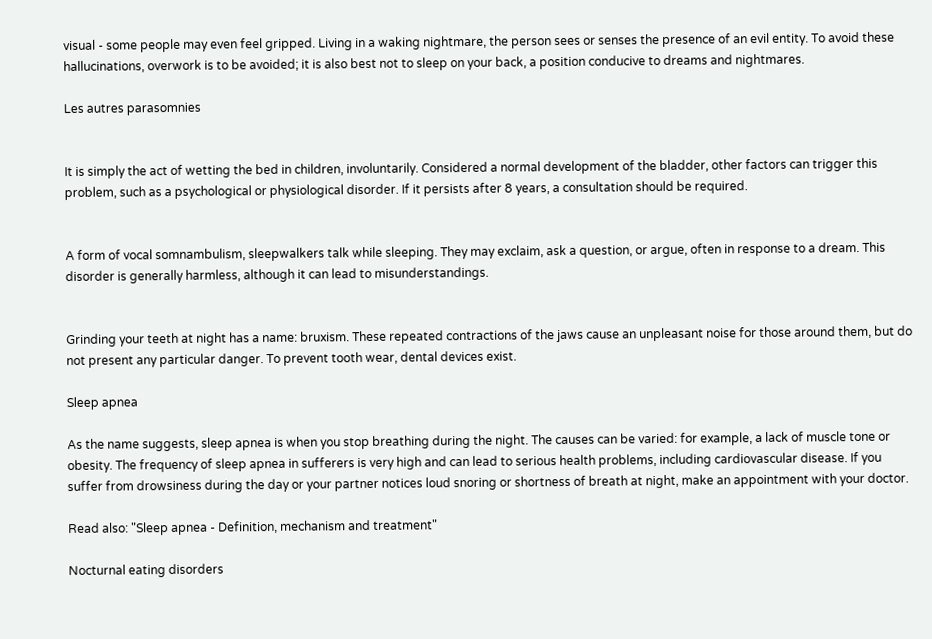visual - some people may even feel gripped. Living in a waking nightmare, the person sees or senses the presence of an evil entity. To avoid these hallucinations, overwork is to be avoided; it is also best not to sleep on your back, a position conducive to dreams and nightmares.

Les autres parasomnies


It is simply the act of wetting the bed in children, involuntarily. Considered a normal development of the bladder, other factors can trigger this problem, such as a psychological or physiological disorder. If it persists after 8 years, a consultation should be required.


A form of vocal somnambulism, sleepwalkers talk while sleeping. They may exclaim, ask a question, or argue, often in response to a dream. This disorder is generally harmless, although it can lead to misunderstandings.


Grinding your teeth at night has a name: bruxism. These repeated contractions of the jaws cause an unpleasant noise for those around them, but do not present any particular danger. To prevent tooth wear, dental devices exist.

Sleep apnea

As the name suggests, sleep apnea is when you stop breathing during the night. The causes can be varied: for example, a lack of muscle tone or obesity. The frequency of sleep apnea in sufferers is very high and can lead to serious health problems, including cardiovascular disease. If you suffer from drowsiness during the day or your partner notices loud snoring or shortness of breath at night, make an appointment with your doctor.

Read also: "Sleep apnea - Definition, mechanism and treatment"

Nocturnal eating disorders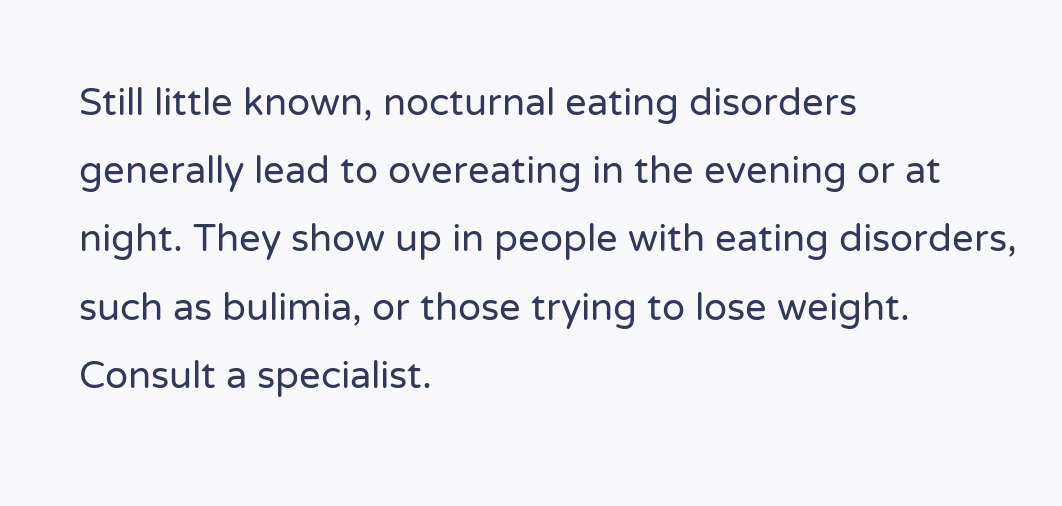Still little known, nocturnal eating disorders generally lead to overeating in the evening or at night. They show up in people with eating disorders, such as bulimia, or those trying to lose weight. Consult a specialist.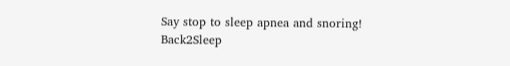Say stop to sleep apnea and snoring!
Back2Sleep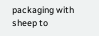packaging with sheep to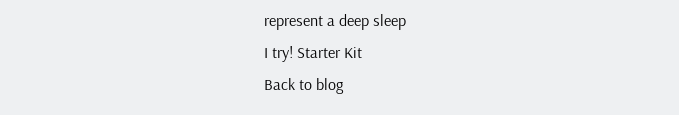represent a deep sleep
I try! Starter Kit
Back to blog